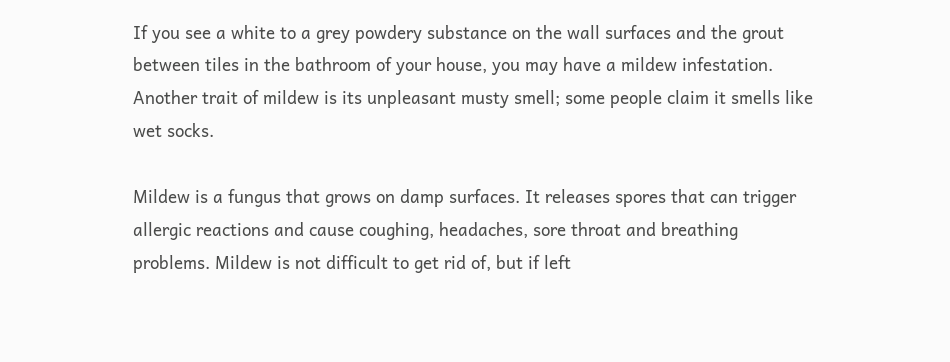If you see a white to a grey powdery substance on the wall surfaces and the grout between tiles in the bathroom of your house, you may have a mildew infestation. Another trait of mildew is its unpleasant musty smell; some people claim it smells like wet socks.

Mildew is a fungus that grows on damp surfaces. It releases spores that can trigger allergic reactions and cause coughing, headaches, sore throat and breathing problems. Mildew is not difficult to get rid of, but if left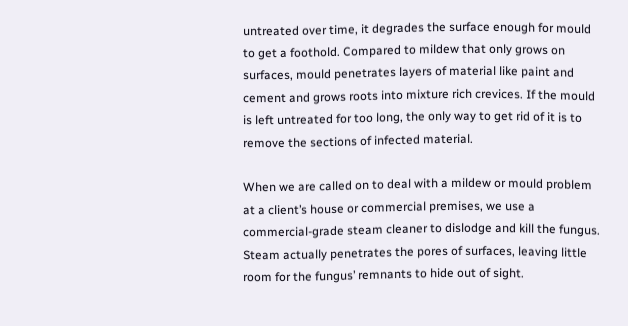untreated over time, it degrades the surface enough for mould to get a foothold. Compared to mildew that only grows on surfaces, mould penetrates layers of material like paint and cement and grows roots into mixture rich crevices. If the mould is left untreated for too long, the only way to get rid of it is to remove the sections of infected material.

When we are called on to deal with a mildew or mould problem at a client’s house or commercial premises, we use a commercial-grade steam cleaner to dislodge and kill the fungus. Steam actually penetrates the pores of surfaces, leaving little room for the fungus’ remnants to hide out of sight.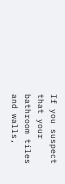If you suspect that your bathroom tiles and walls,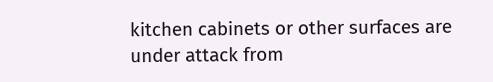kitchen cabinets or other surfaces are under attack from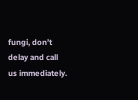fungi, don’t delay and call us immediately.